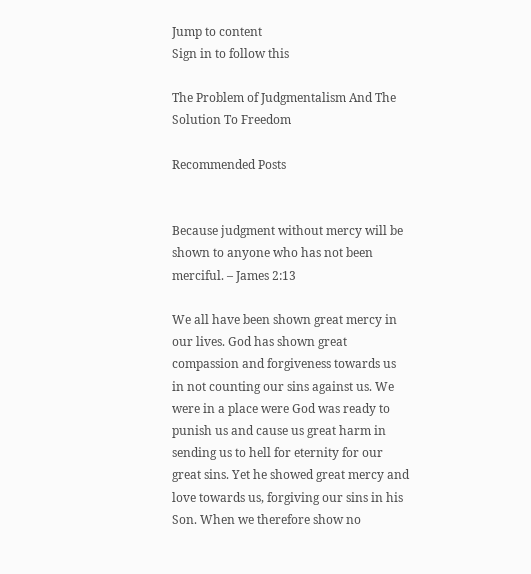Jump to content
Sign in to follow this

The Problem of Judgmentalism And The Solution To Freedom

Recommended Posts


Because judgment without mercy will be shown to anyone who has not been merciful. – James 2:13

We all have been shown great mercy in our lives. God has shown great compassion and forgiveness towards us in not counting our sins against us. We were in a place were God was ready to punish us and cause us great harm in sending us to hell for eternity for our great sins. Yet he showed great mercy and love towards us, forgiving our sins in his Son. When we therefore show no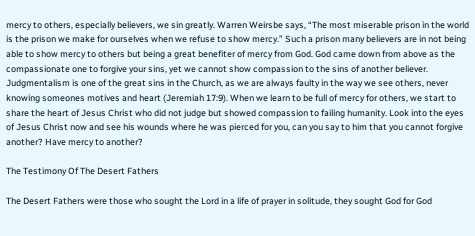mercy to others, especially believers, we sin greatly. Warren Weirsbe says, “The most miserable prison in the world is the prison we make for ourselves when we refuse to show mercy.” Such a prison many believers are in not being able to show mercy to others but being a great benefiter of mercy from God. God came down from above as the compassionate one to forgive your sins, yet we cannot show compassion to the sins of another believer. Judgmentalism is one of the great sins in the Church, as we are always faulty in the way we see others, never knowing someones motives and heart (Jeremiah 17:9). When we learn to be full of mercy for others, we start to share the heart of Jesus Christ who did not judge but showed compassion to failing humanity. Look into the eyes of Jesus Christ now and see his wounds where he was pierced for you, can you say to him that you cannot forgive another? Have mercy to another?

The Testimony Of The Desert Fathers

The Desert Fathers were those who sought the Lord in a life of prayer in solitude, they sought God for God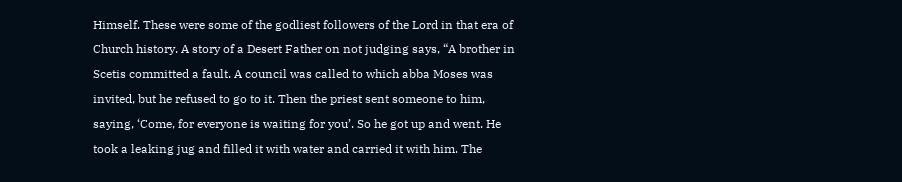Himself. These were some of the godliest followers of the Lord in that era of Church history. A story of a Desert Father on not judging says, “A brother in Scetis committed a fault. A council was called to which abba Moses was invited, but he refused to go to it. Then the priest sent someone to him, saying, ‘Come, for everyone is waiting for you’. So he got up and went. He took a leaking jug and filled it with water and carried it with him. The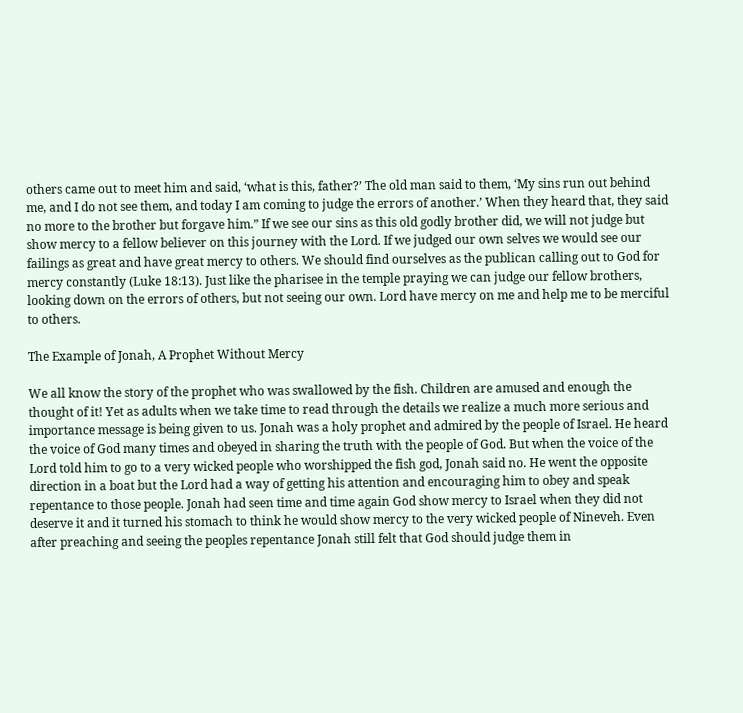others came out to meet him and said, ‘what is this, father?’ The old man said to them, ‘My sins run out behind me, and I do not see them, and today I am coming to judge the errors of another.’ When they heard that, they said no more to the brother but forgave him.” If we see our sins as this old godly brother did, we will not judge but show mercy to a fellow believer on this journey with the Lord. If we judged our own selves we would see our failings as great and have great mercy to others. We should find ourselves as the publican calling out to God for mercy constantly (Luke 18:13). Just like the pharisee in the temple praying we can judge our fellow brothers, looking down on the errors of others, but not seeing our own. Lord have mercy on me and help me to be merciful to others.

The Example of Jonah, A Prophet Without Mercy

We all know the story of the prophet who was swallowed by the fish. Children are amused and enough the thought of it! Yet as adults when we take time to read through the details we realize a much more serious and importance message is being given to us. Jonah was a holy prophet and admired by the people of Israel. He heard the voice of God many times and obeyed in sharing the truth with the people of God. But when the voice of the Lord told him to go to a very wicked people who worshipped the fish god, Jonah said no. He went the opposite direction in a boat but the Lord had a way of getting his attention and encouraging him to obey and speak repentance to those people. Jonah had seen time and time again God show mercy to Israel when they did not deserve it and it turned his stomach to think he would show mercy to the very wicked people of Nineveh. Even after preaching and seeing the peoples repentance Jonah still felt that God should judge them in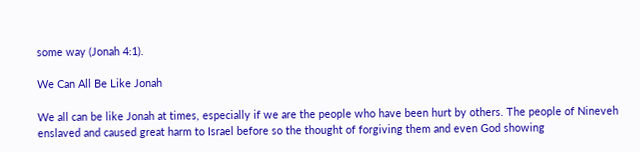some way (Jonah 4:1).

We Can All Be Like Jonah

We all can be like Jonah at times, especially if we are the people who have been hurt by others. The people of Nineveh enslaved and caused great harm to Israel before so the thought of forgiving them and even God showing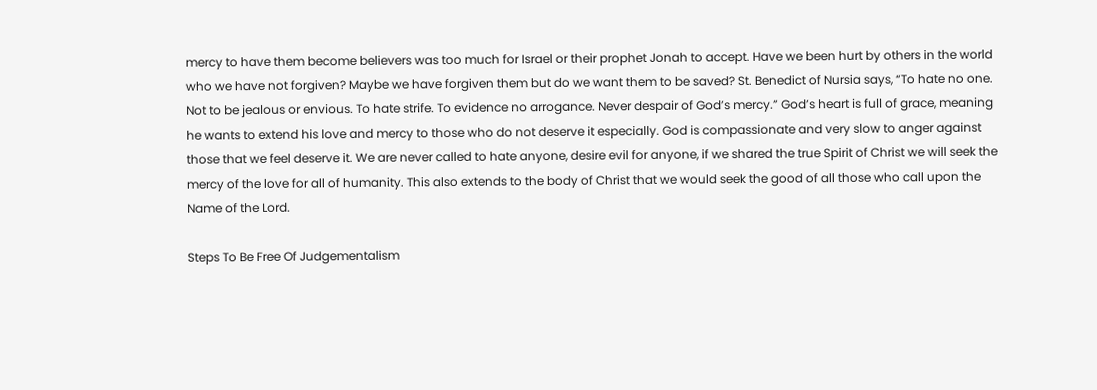mercy to have them become believers was too much for Israel or their prophet Jonah to accept. Have we been hurt by others in the world who we have not forgiven? Maybe we have forgiven them but do we want them to be saved? St. Benedict of Nursia says, “To hate no one. Not to be jealous or envious. To hate strife. To evidence no arrogance. Never despair of God’s mercy.” God’s heart is full of grace, meaning he wants to extend his love and mercy to those who do not deserve it especially. God is compassionate and very slow to anger against those that we feel deserve it. We are never called to hate anyone, desire evil for anyone, if we shared the true Spirit of Christ we will seek the mercy of the love for all of humanity. This also extends to the body of Christ that we would seek the good of all those who call upon the Name of the Lord.

Steps To Be Free Of Judgementalism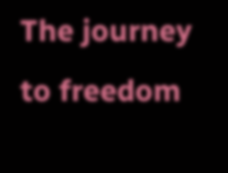The journey to freedom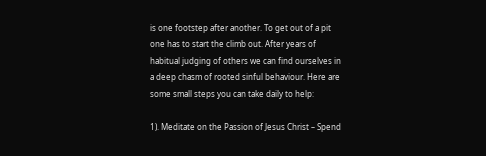is one footstep after another. To get out of a pit one has to start the climb out. After years of habitual judging of others we can find ourselves in a deep chasm of rooted sinful behaviour. Here are some small steps you can take daily to help:

1). Meditate on the Passion of Jesus Christ – Spend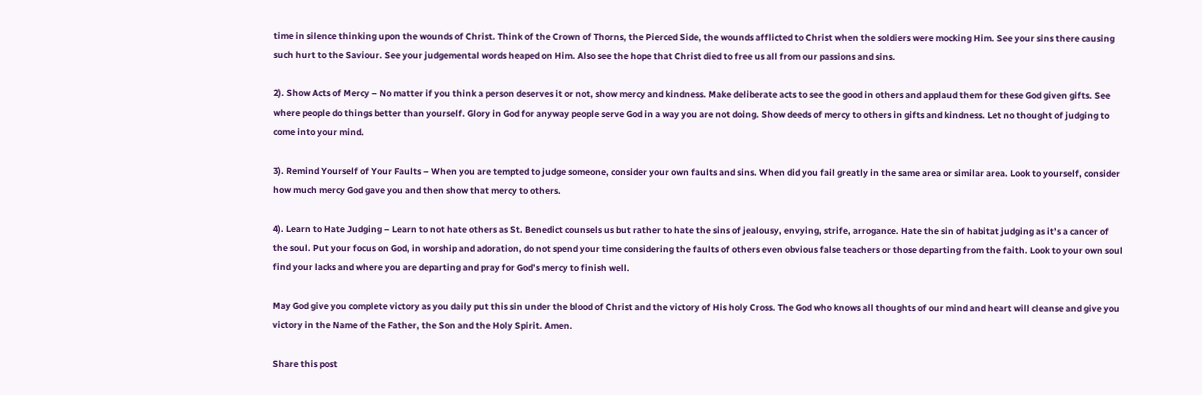time in silence thinking upon the wounds of Christ. Think of the Crown of Thorns, the Pierced Side, the wounds afflicted to Christ when the soldiers were mocking Him. See your sins there causing such hurt to the Saviour. See your judgemental words heaped on Him. Also see the hope that Christ died to free us all from our passions and sins.

2). Show Acts of Mercy – No matter if you think a person deserves it or not, show mercy and kindness. Make deliberate acts to see the good in others and applaud them for these God given gifts. See where people do things better than yourself. Glory in God for anyway people serve God in a way you are not doing. Show deeds of mercy to others in gifts and kindness. Let no thought of judging to come into your mind.

3). Remind Yourself of Your Faults – When you are tempted to judge someone, consider your own faults and sins. When did you fail greatly in the same area or similar area. Look to yourself, consider how much mercy God gave you and then show that mercy to others.

4). Learn to Hate Judging – Learn to not hate others as St. Benedict counsels us but rather to hate the sins of jealousy, envying, strife, arrogance. Hate the sin of habitat judging as it’s a cancer of the soul. Put your focus on God, in worship and adoration, do not spend your time considering the faults of others even obvious false teachers or those departing from the faith. Look to your own soul find your lacks and where you are departing and pray for God’s mercy to finish well.

May God give you complete victory as you daily put this sin under the blood of Christ and the victory of His holy Cross. The God who knows all thoughts of our mind and heart will cleanse and give you victory in the Name of the Father, the Son and the Holy Spirit. Amen.

Share this post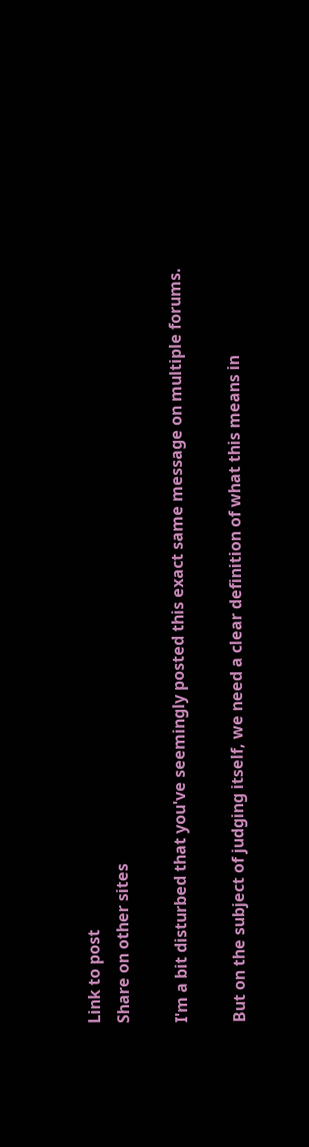Link to post
Share on other sites

I'm a bit disturbed that you've seemingly posted this exact same message on multiple forums.

But on the subject of judging itself, we need a clear definition of what this means in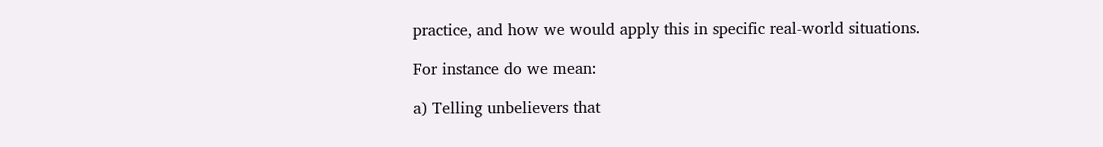practice, and how we would apply this in specific real-world situations.

For instance do we mean:

a) Telling unbelievers that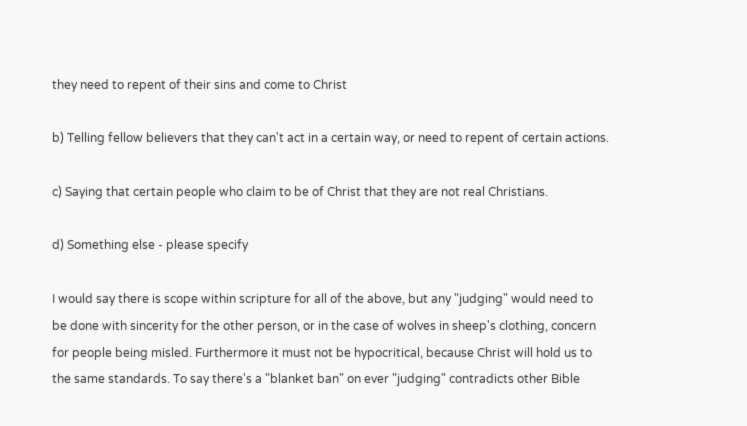they need to repent of their sins and come to Christ

b) Telling fellow believers that they can't act in a certain way, or need to repent of certain actions.

c) Saying that certain people who claim to be of Christ that they are not real Christians.

d) Something else - please specify

I would say there is scope within scripture for all of the above, but any "judging" would need to be done with sincerity for the other person, or in the case of wolves in sheep's clothing, concern for people being misled. Furthermore it must not be hypocritical, because Christ will hold us to the same standards. To say there's a "blanket ban" on ever "judging" contradicts other Bible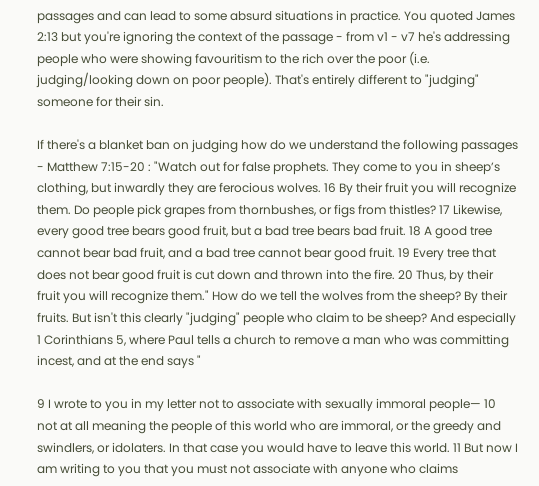passages and can lead to some absurd situations in practice. You quoted James 2:13 but you're ignoring the context of the passage - from v1 - v7 he's addressing people who were showing favouritism to the rich over the poor (i.e. judging/looking down on poor people). That's entirely different to "judging" someone for their sin.

If there's a blanket ban on judging how do we understand the following passages - Matthew 7:15-20 : "Watch out for false prophets. They come to you in sheep’s clothing, but inwardly they are ferocious wolves. 16 By their fruit you will recognize them. Do people pick grapes from thornbushes, or figs from thistles? 17 Likewise, every good tree bears good fruit, but a bad tree bears bad fruit. 18 A good tree cannot bear bad fruit, and a bad tree cannot bear good fruit. 19 Every tree that does not bear good fruit is cut down and thrown into the fire. 20 Thus, by their fruit you will recognize them." How do we tell the wolves from the sheep? By their fruits. But isn't this clearly "judging" people who claim to be sheep? And especially 1 Corinthians 5, where Paul tells a church to remove a man who was committing incest, and at the end says "

9 I wrote to you in my letter not to associate with sexually immoral people— 10 not at all meaning the people of this world who are immoral, or the greedy and swindlers, or idolaters. In that case you would have to leave this world. 11 But now I am writing to you that you must not associate with anyone who claims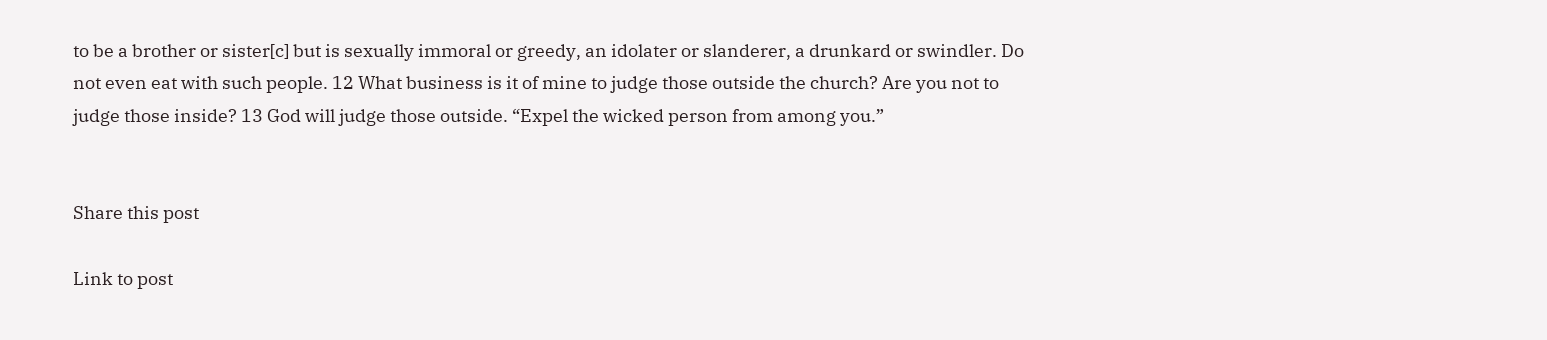to be a brother or sister[c] but is sexually immoral or greedy, an idolater or slanderer, a drunkard or swindler. Do not even eat with such people. 12 What business is it of mine to judge those outside the church? Are you not to judge those inside? 13 God will judge those outside. “Expel the wicked person from among you.”


Share this post

Link to post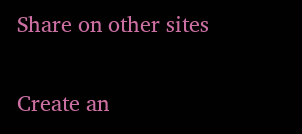Share on other sites

Create an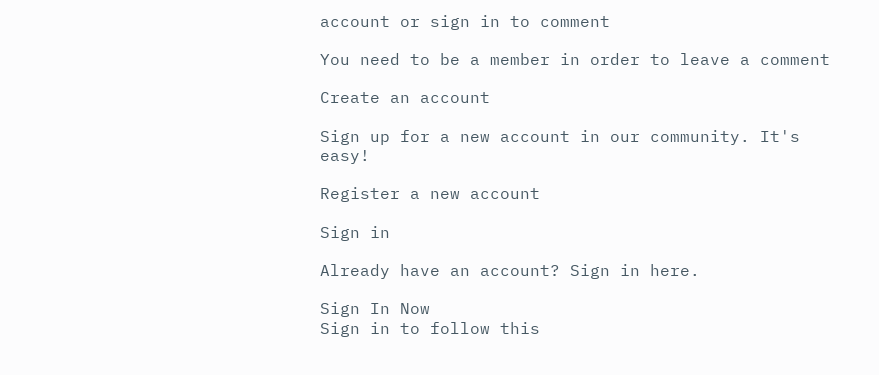account or sign in to comment

You need to be a member in order to leave a comment

Create an account

Sign up for a new account in our community. It's easy!

Register a new account

Sign in

Already have an account? Sign in here.

Sign In Now
Sign in to follow this